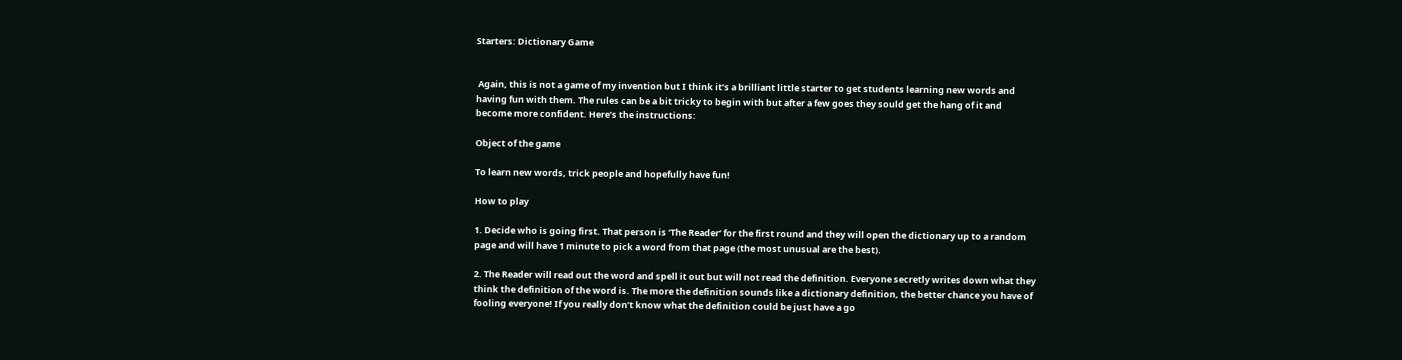Starters: Dictionary Game


 Again, this is not a game of my invention but I think it’s a brilliant little starter to get students learning new words and having fun with them. The rules can be a bit tricky to begin with but after a few goes they sould get the hang of it and become more confident. Here’s the instructions:

Object of the game

To learn new words, trick people and hopefully have fun!

How to play

1. Decide who is going first. That person is ‘The Reader’ for the first round and they will open the dictionary up to a random page and will have 1 minute to pick a word from that page (the most unusual are the best).

2. The Reader will read out the word and spell it out but will not read the definition. Everyone secretly writes down what they think the definition of the word is. The more the definition sounds like a dictionary definition, the better chance you have of fooling everyone! If you really don’t know what the definition could be just have a go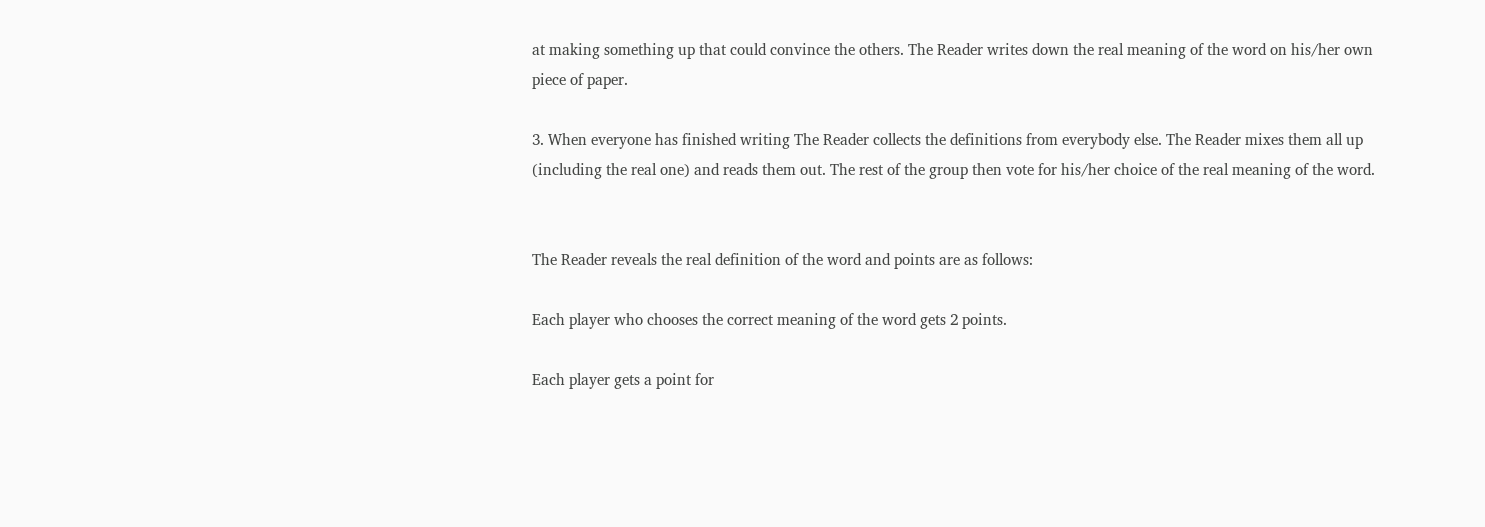at making something up that could convince the others. The Reader writes down the real meaning of the word on his/her own piece of paper.

3. When everyone has finished writing The Reader collects the definitions from everybody else. The Reader mixes them all up (including the real one) and reads them out. The rest of the group then vote for his/her choice of the real meaning of the word.


The Reader reveals the real definition of the word and points are as follows:

Each player who chooses the correct meaning of the word gets 2 points.

Each player gets a point for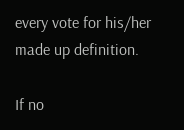every vote for his/her made up definition.

If no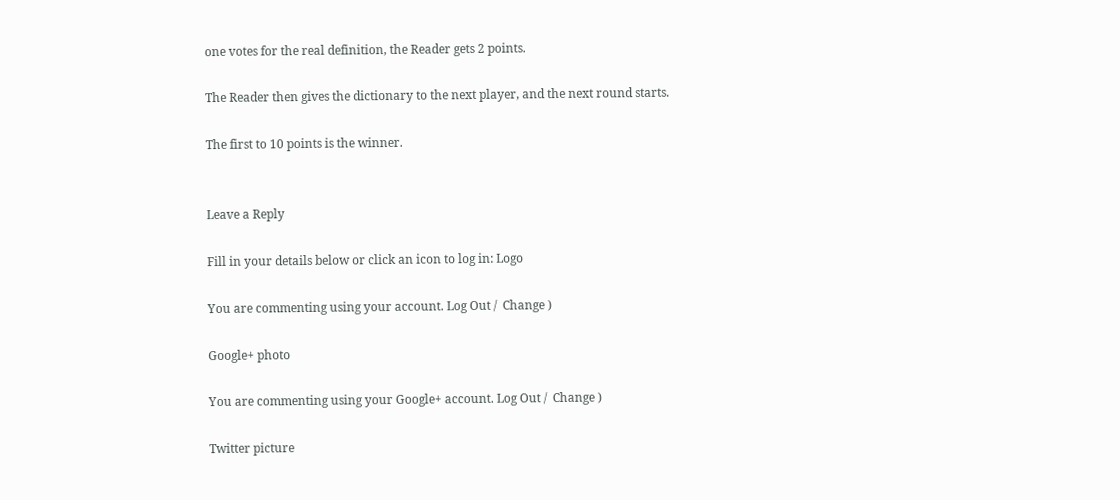one votes for the real definition, the Reader gets 2 points.

The Reader then gives the dictionary to the next player, and the next round starts.

The first to 10 points is the winner.


Leave a Reply

Fill in your details below or click an icon to log in: Logo

You are commenting using your account. Log Out /  Change )

Google+ photo

You are commenting using your Google+ account. Log Out /  Change )

Twitter picture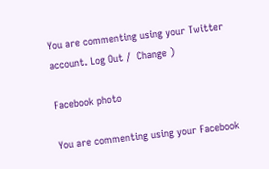You are commenting using your Twitter account. Log Out /  Change )

Facebook photo

You are commenting using your Facebook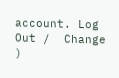account. Log Out /  Change )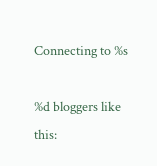Connecting to %s

%d bloggers like this: